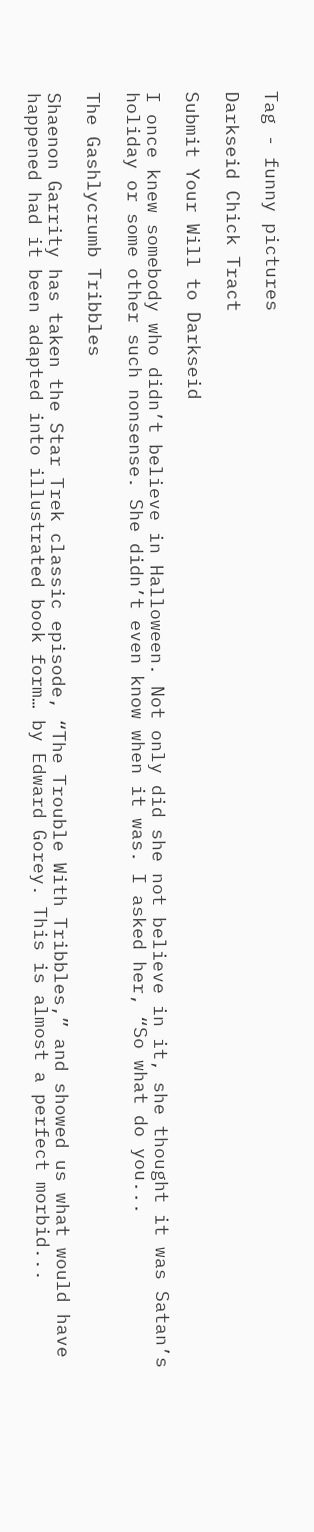Tag - funny pictures

Darkseid Chick Tract

Submit Your Will to Darkseid

I once knew somebody who didn’t believe in Halloween. Not only did she not believe in it, she thought it was Satan’s holiday or some other such nonsense. She didn’t even know when it was. I asked her, “So what do you...

The Gashlycrumb Tribbles

Shaenon Garrity has taken the Star Trek classic episode, “The Trouble With Tribbles,” and showed us what would have happened had it been adapted into illustrated book form… by Edward Gorey. This is almost a perfect morbid...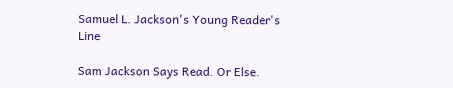Samuel L. Jackson's Young Reader's Line

Sam Jackson Says Read. Or Else.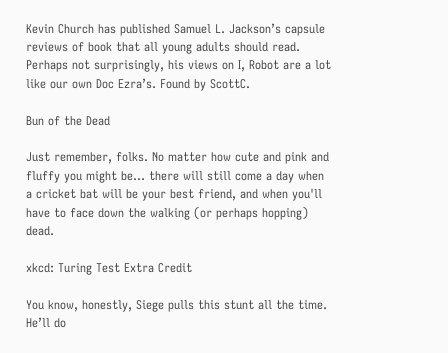Kevin Church has published Samuel L. Jackson’s capsule reviews of book that all young adults should read. Perhaps not surprisingly, his views on I, Robot are a lot like our own Doc Ezra’s. Found by ScottC.

Bun of the Dead

Just remember, folks. No matter how cute and pink and fluffy you might be... there will still come a day when a cricket bat will be your best friend, and when you'll have to face down the walking (or perhaps hopping) dead.

xkcd: Turing Test Extra Credit

You know, honestly, Siege pulls this stunt all the time. He’ll do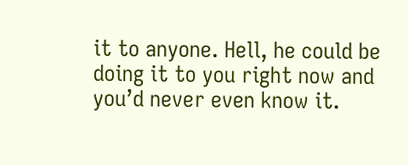it to anyone. Hell, he could be doing it to you right now and you’d never even know it.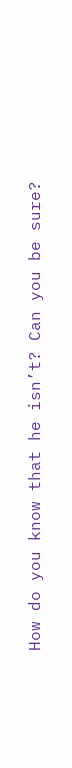How do you know that he isn’t? Can you be sure?